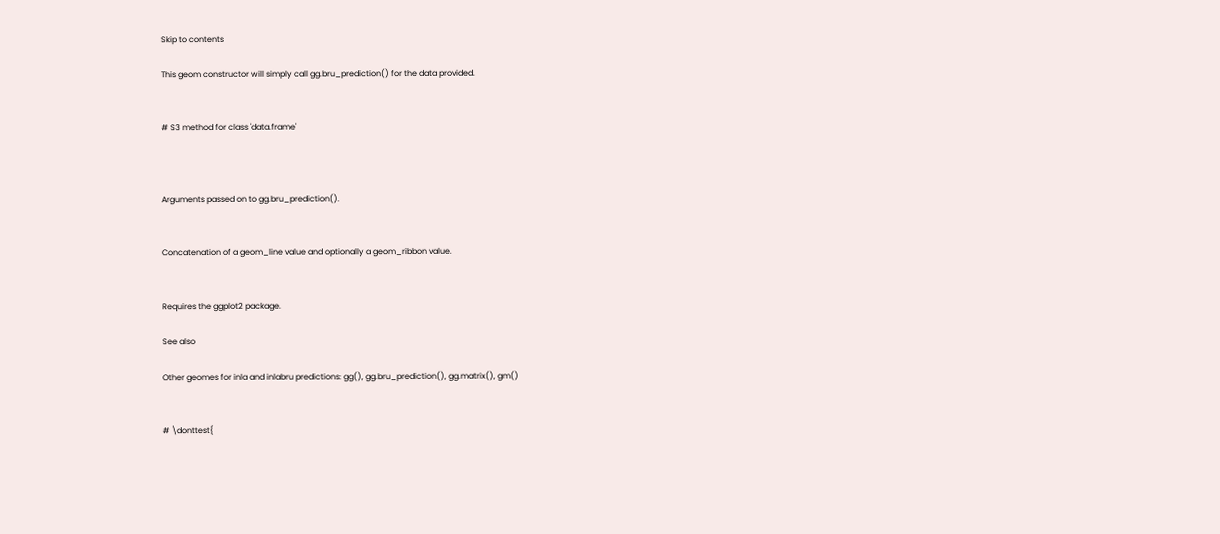Skip to contents

This geom constructor will simply call gg.bru_prediction() for the data provided.


# S3 method for class 'data.frame'



Arguments passed on to gg.bru_prediction().


Concatenation of a geom_line value and optionally a geom_ribbon value.


Requires the ggplot2 package.

See also

Other geomes for inla and inlabru predictions: gg(), gg.bru_prediction(), gg.matrix(), gm()


# \donttest{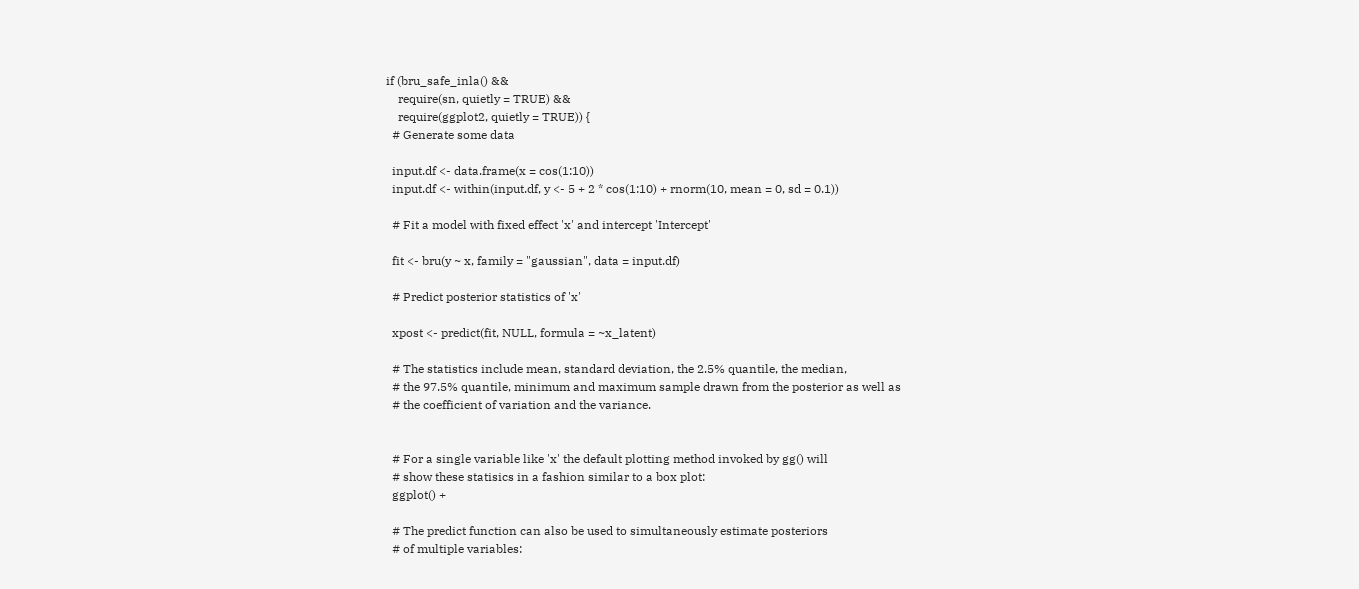if (bru_safe_inla() &&
    require(sn, quietly = TRUE) &&
    require(ggplot2, quietly = TRUE)) {
  # Generate some data

  input.df <- data.frame(x = cos(1:10))
  input.df <- within(input.df, y <- 5 + 2 * cos(1:10) + rnorm(10, mean = 0, sd = 0.1))

  # Fit a model with fixed effect 'x' and intercept 'Intercept'

  fit <- bru(y ~ x, family = "gaussian", data = input.df)

  # Predict posterior statistics of 'x'

  xpost <- predict(fit, NULL, formula = ~x_latent)

  # The statistics include mean, standard deviation, the 2.5% quantile, the median,
  # the 97.5% quantile, minimum and maximum sample drawn from the posterior as well as
  # the coefficient of variation and the variance.


  # For a single variable like 'x' the default plotting method invoked by gg() will
  # show these statisics in a fashion similar to a box plot:
  ggplot() +

  # The predict function can also be used to simultaneously estimate posteriors
  # of multiple variables: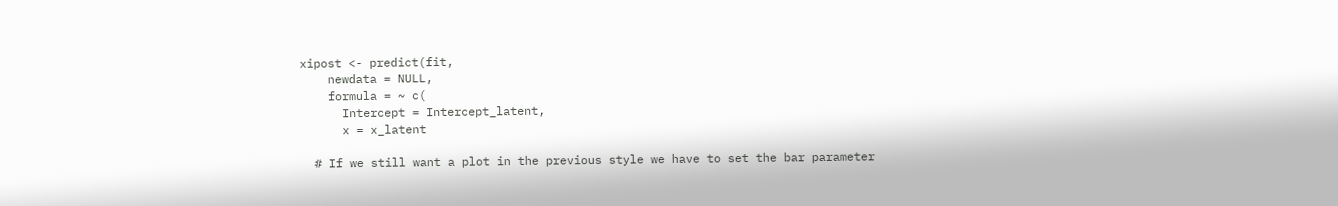xipost <- predict(fit,
    newdata = NULL,
    formula = ~ c(
      Intercept = Intercept_latent,
      x = x_latent

  # If we still want a plot in the previous style we have to set the bar parameter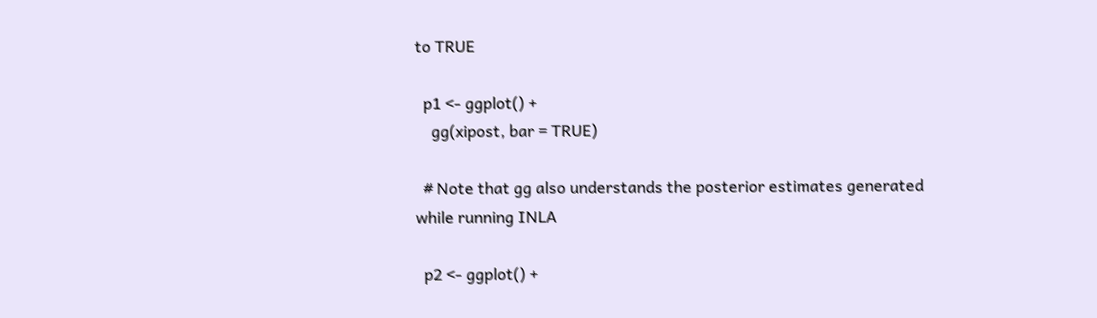to TRUE

  p1 <- ggplot() +
    gg(xipost, bar = TRUE)

  # Note that gg also understands the posterior estimates generated while running INLA

  p2 <- ggplot() +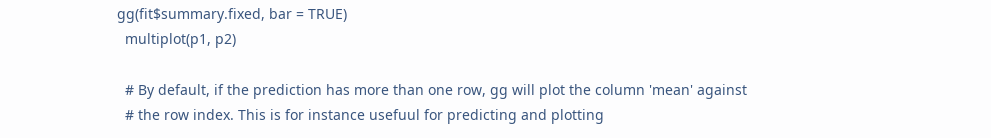gg(fit$summary.fixed, bar = TRUE)
  multiplot(p1, p2)

  # By default, if the prediction has more than one row, gg will plot the column 'mean' against
  # the row index. This is for instance usefuul for predicting and plotting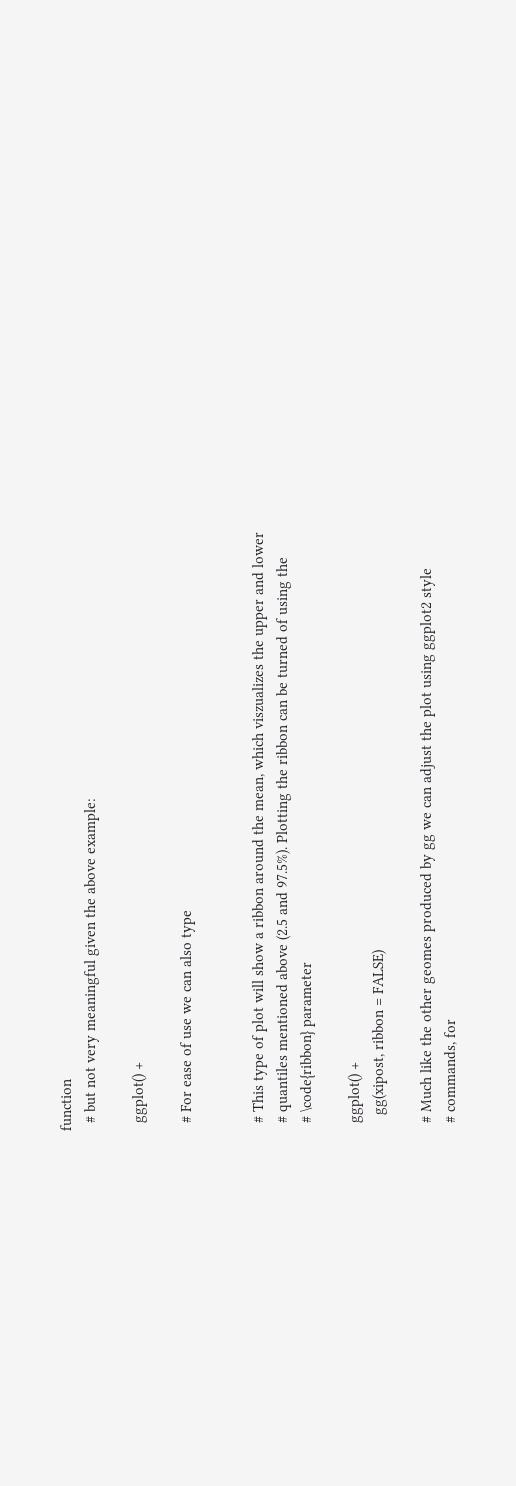function
  # but not very meaningful given the above example:

  ggplot() +

  # For ease of use we can also type


  # This type of plot will show a ribbon around the mean, which viszualizes the upper and lower
  # quantiles mentioned above (2.5 and 97.5%). Plotting the ribbon can be turned of using the
  # \code{ribbon} parameter

  ggplot() +
    gg(xipost, ribbon = FALSE)

  # Much like the other geomes produced by gg we can adjust the plot using ggplot2 style
  # commands, for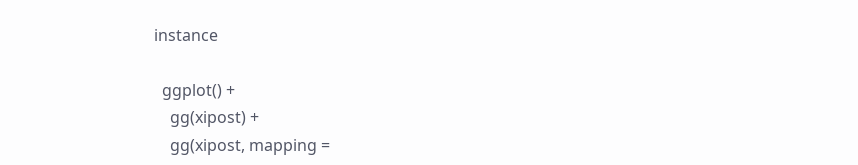instance

  ggplot() +
    gg(xipost) +
    gg(xipost, mapping =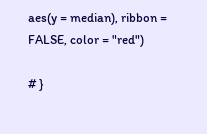aes(y = median), ribbon = FALSE, color = "red")

# }